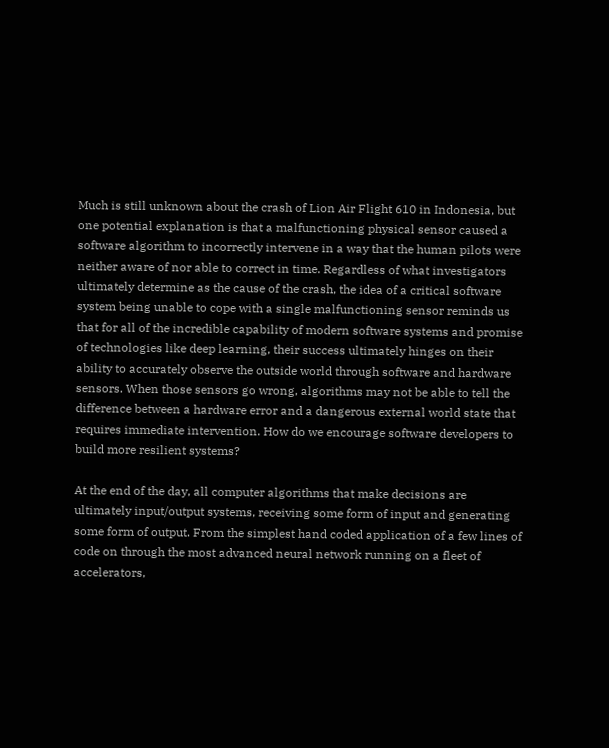Much is still unknown about the crash of Lion Air Flight 610 in Indonesia, but one potential explanation is that a malfunctioning physical sensor caused a software algorithm to incorrectly intervene in a way that the human pilots were neither aware of nor able to correct in time. Regardless of what investigators ultimately determine as the cause of the crash, the idea of a critical software system being unable to cope with a single malfunctioning sensor reminds us that for all of the incredible capability of modern software systems and promise of technologies like deep learning, their success ultimately hinges on their ability to accurately observe the outside world through software and hardware sensors. When those sensors go wrong, algorithms may not be able to tell the difference between a hardware error and a dangerous external world state that requires immediate intervention. How do we encourage software developers to build more resilient systems?

At the end of the day, all computer algorithms that make decisions are ultimately input/output systems, receiving some form of input and generating some form of output. From the simplest hand coded application of a few lines of code on through the most advanced neural network running on a fleet of accelerators,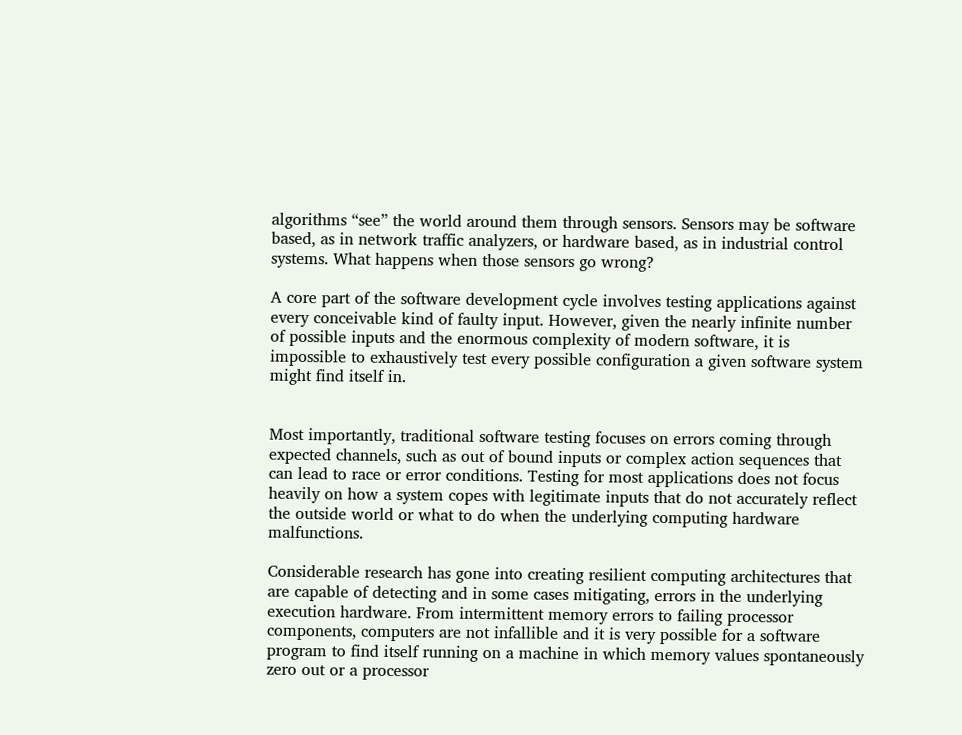algorithms “see” the world around them through sensors. Sensors may be software based, as in network traffic analyzers, or hardware based, as in industrial control systems. What happens when those sensors go wrong?

A core part of the software development cycle involves testing applications against every conceivable kind of faulty input. However, given the nearly infinite number of possible inputs and the enormous complexity of modern software, it is impossible to exhaustively test every possible configuration a given software system might find itself in.


Most importantly, traditional software testing focuses on errors coming through expected channels, such as out of bound inputs or complex action sequences that can lead to race or error conditions. Testing for most applications does not focus heavily on how a system copes with legitimate inputs that do not accurately reflect the outside world or what to do when the underlying computing hardware malfunctions.

Considerable research has gone into creating resilient computing architectures that are capable of detecting and in some cases mitigating, errors in the underlying execution hardware. From intermittent memory errors to failing processor components, computers are not infallible and it is very possible for a software program to find itself running on a machine in which memory values spontaneously zero out or a processor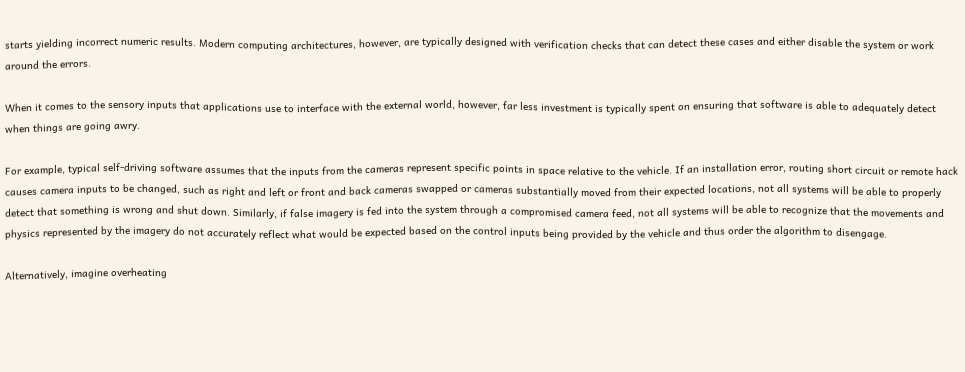starts yielding incorrect numeric results. Modern computing architectures, however, are typically designed with verification checks that can detect these cases and either disable the system or work around the errors.

When it comes to the sensory inputs that applications use to interface with the external world, however, far less investment is typically spent on ensuring that software is able to adequately detect when things are going awry.

For example, typical self-driving software assumes that the inputs from the cameras represent specific points in space relative to the vehicle. If an installation error, routing short circuit or remote hack causes camera inputs to be changed, such as right and left or front and back cameras swapped or cameras substantially moved from their expected locations, not all systems will be able to properly detect that something is wrong and shut down. Similarly, if false imagery is fed into the system through a compromised camera feed, not all systems will be able to recognize that the movements and physics represented by the imagery do not accurately reflect what would be expected based on the control inputs being provided by the vehicle and thus order the algorithm to disengage.

Alternatively, imagine overheating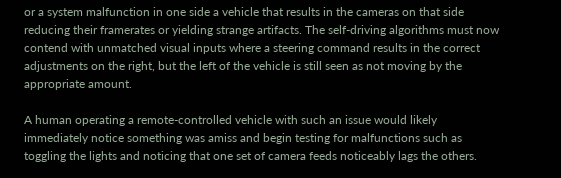or a system malfunction in one side a vehicle that results in the cameras on that side reducing their framerates or yielding strange artifacts. The self-driving algorithms must now contend with unmatched visual inputs where a steering command results in the correct adjustments on the right, but the left of the vehicle is still seen as not moving by the appropriate amount.

A human operating a remote-controlled vehicle with such an issue would likely immediately notice something was amiss and begin testing for malfunctions such as toggling the lights and noticing that one set of camera feeds noticeably lags the others.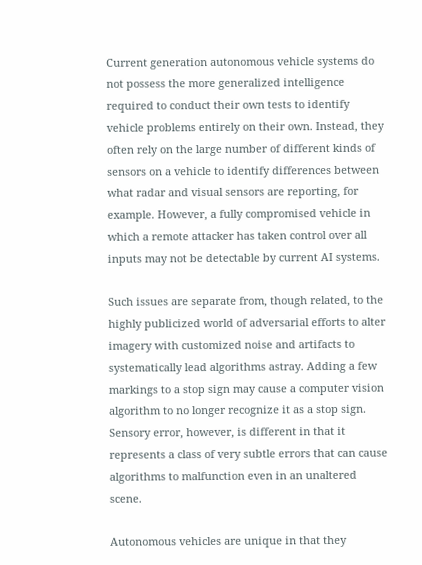Current generation autonomous vehicle systems do not possess the more generalized intelligence required to conduct their own tests to identify vehicle problems entirely on their own. Instead, they often rely on the large number of different kinds of sensors on a vehicle to identify differences between what radar and visual sensors are reporting, for example. However, a fully compromised vehicle in which a remote attacker has taken control over all inputs may not be detectable by current AI systems.

Such issues are separate from, though related, to the highly publicized world of adversarial efforts to alter imagery with customized noise and artifacts to systematically lead algorithms astray. Adding a few markings to a stop sign may cause a computer vision algorithm to no longer recognize it as a stop sign. Sensory error, however, is different in that it represents a class of very subtle errors that can cause algorithms to malfunction even in an unaltered scene.

Autonomous vehicles are unique in that they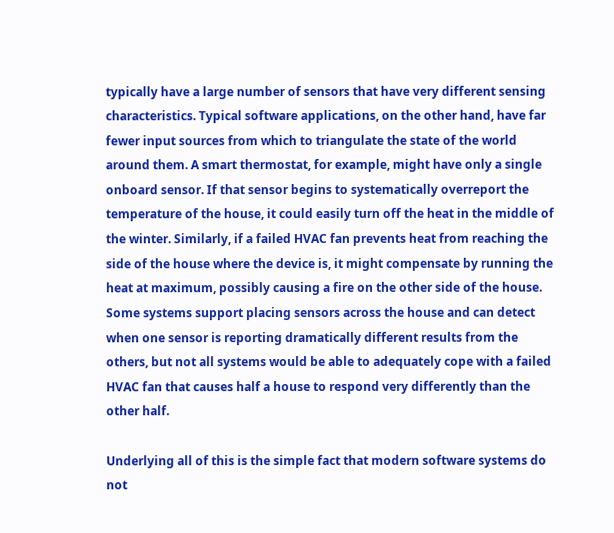typically have a large number of sensors that have very different sensing characteristics. Typical software applications, on the other hand, have far fewer input sources from which to triangulate the state of the world around them. A smart thermostat, for example, might have only a single onboard sensor. If that sensor begins to systematically overreport the temperature of the house, it could easily turn off the heat in the middle of the winter. Similarly, if a failed HVAC fan prevents heat from reaching the side of the house where the device is, it might compensate by running the heat at maximum, possibly causing a fire on the other side of the house. Some systems support placing sensors across the house and can detect when one sensor is reporting dramatically different results from the others, but not all systems would be able to adequately cope with a failed HVAC fan that causes half a house to respond very differently than the other half.

Underlying all of this is the simple fact that modern software systems do not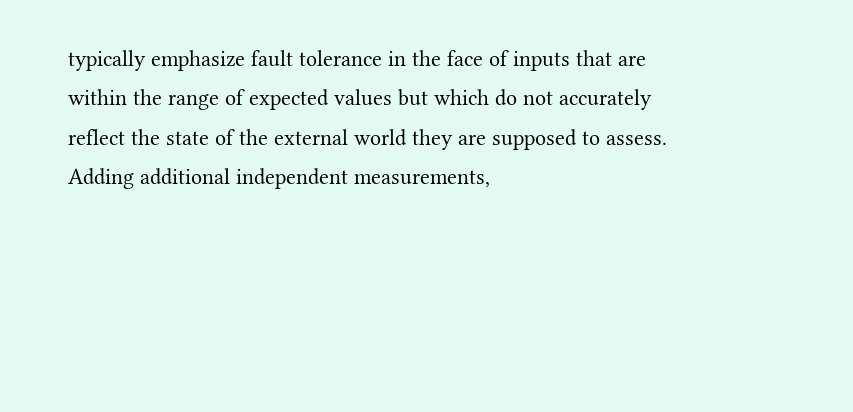typically emphasize fault tolerance in the face of inputs that are within the range of expected values but which do not accurately reflect the state of the external world they are supposed to assess. Adding additional independent measurements,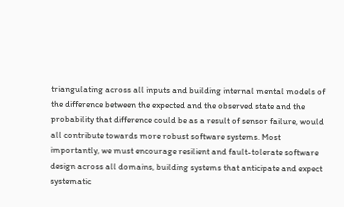triangulating across all inputs and building internal mental models of the difference between the expected and the observed state and the probability that difference could be as a result of sensor failure, would all contribute towards more robust software systems. Most importantly, we must encourage resilient and fault-tolerate software design across all domains, building systems that anticipate and expect systematic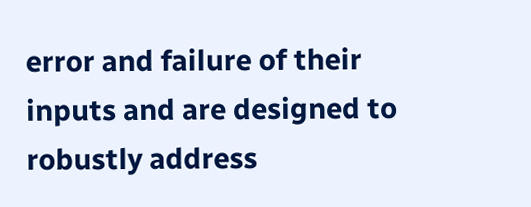error and failure of their inputs and are designed to robustly address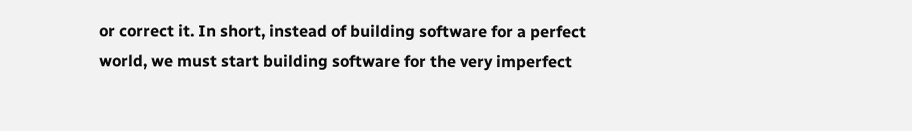or correct it. In short, instead of building software for a perfect world, we must start building software for the very imperfect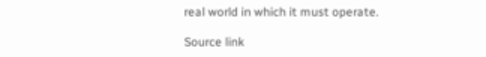real world in which it must operate.

Source link